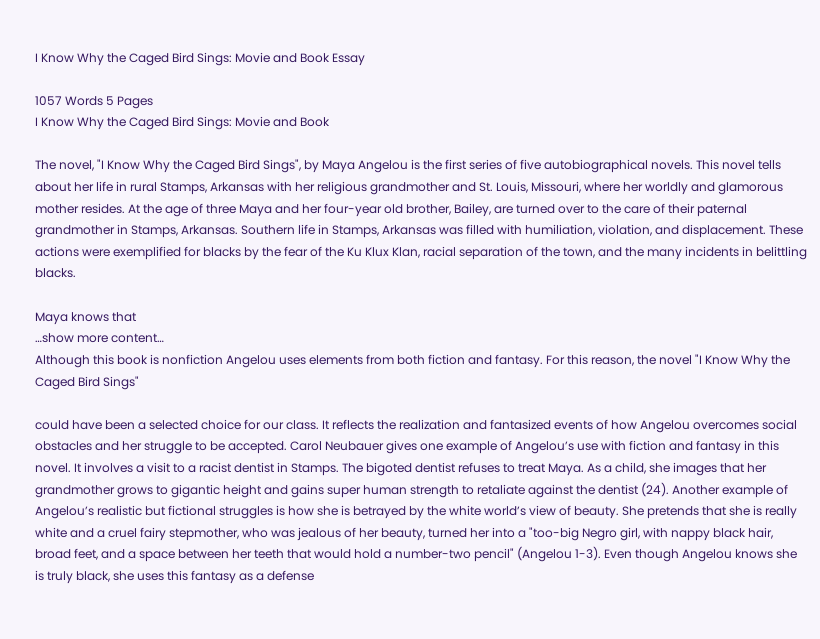I Know Why the Caged Bird Sings: Movie and Book Essay

1057 Words 5 Pages
I Know Why the Caged Bird Sings: Movie and Book

The novel, "I Know Why the Caged Bird Sings", by Maya Angelou is the first series of five autobiographical novels. This novel tells about her life in rural Stamps, Arkansas with her religious grandmother and St. Louis, Missouri, where her worldly and glamorous mother resides. At the age of three Maya and her four-year old brother, Bailey, are turned over to the care of their paternal grandmother in Stamps, Arkansas. Southern life in Stamps, Arkansas was filled with humiliation, violation, and displacement. These actions were exemplified for blacks by the fear of the Ku Klux Klan, racial separation of the town, and the many incidents in belittling blacks.

Maya knows that
…show more content…
Although this book is nonfiction Angelou uses elements from both fiction and fantasy. For this reason, the novel "I Know Why the Caged Bird Sings"

could have been a selected choice for our class. It reflects the realization and fantasized events of how Angelou overcomes social obstacles and her struggle to be accepted. Carol Neubauer gives one example of Angelou’s use with fiction and fantasy in this novel. It involves a visit to a racist dentist in Stamps. The bigoted dentist refuses to treat Maya. As a child, she images that her grandmother grows to gigantic height and gains super human strength to retaliate against the dentist (24). Another example of Angelou’s realistic but fictional struggles is how she is betrayed by the white world’s view of beauty. She pretends that she is really white and a cruel fairy stepmother, who was jealous of her beauty, turned her into a "too-big Negro girl, with nappy black hair, broad feet, and a space between her teeth that would hold a number-two pencil" (Angelou 1-3). Even though Angelou knows she is truly black, she uses this fantasy as a defense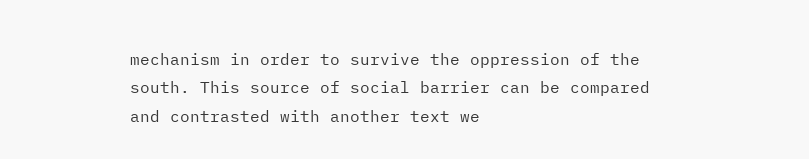mechanism in order to survive the oppression of the south. This source of social barrier can be compared and contrasted with another text we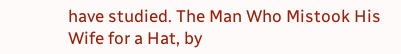have studied. The Man Who Mistook His Wife for a Hat, by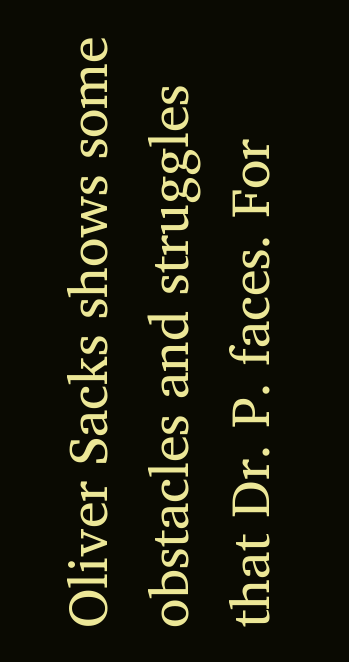Oliver Sacks shows some obstacles and struggles that Dr. P. faces. For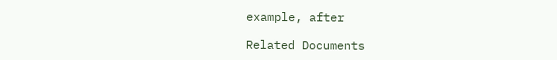example, after

Related Documents